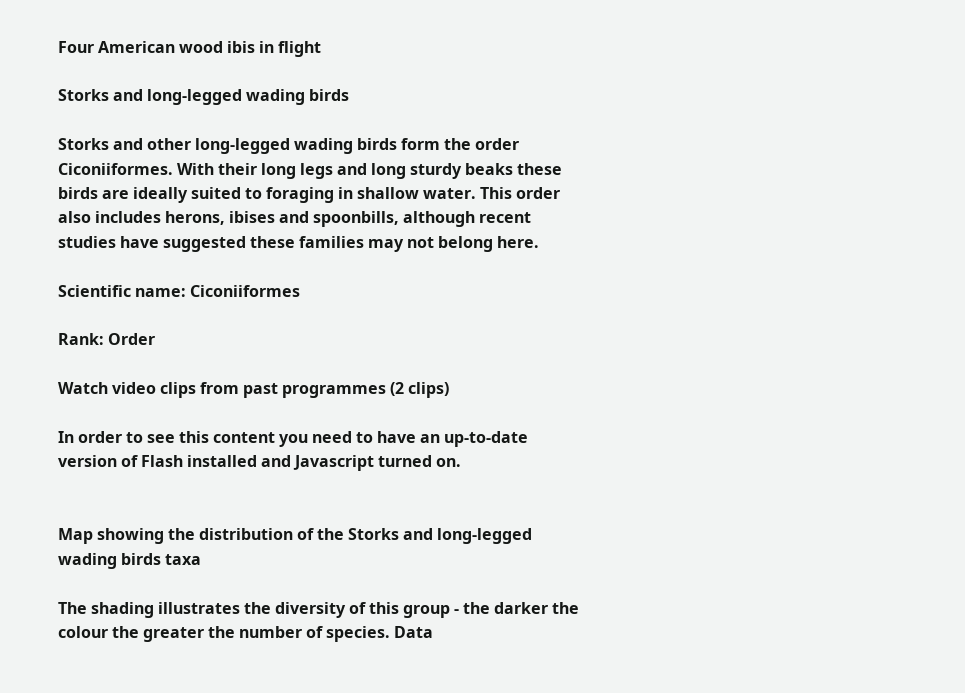Four American wood ibis in flight

Storks and long-legged wading birds

Storks and other long-legged wading birds form the order Ciconiiformes. With their long legs and long sturdy beaks these birds are ideally suited to foraging in shallow water. This order also includes herons, ibises and spoonbills, although recent studies have suggested these families may not belong here.

Scientific name: Ciconiiformes

Rank: Order

Watch video clips from past programmes (2 clips)

In order to see this content you need to have an up-to-date version of Flash installed and Javascript turned on.


Map showing the distribution of the Storks and long-legged wading birds taxa

The shading illustrates the diversity of this group - the darker the colour the greater the number of species. Data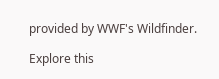provided by WWF's Wildfinder.

Explore this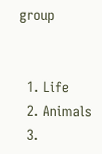group


  1. Life
  2. Animals
  3.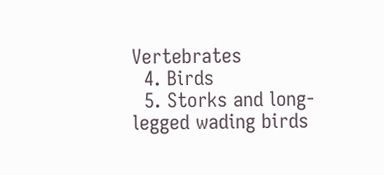Vertebrates
  4. Birds
  5. Storks and long-legged wading birds